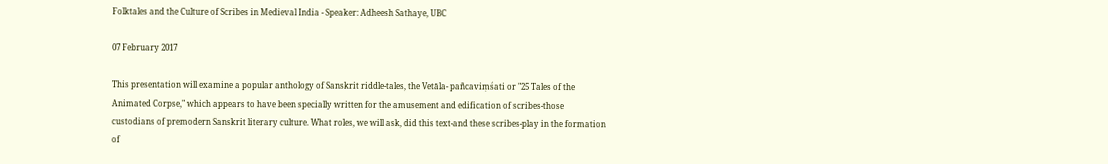Folktales and the Culture of Scribes in Medieval India - Speaker: Adheesh Sathaye, UBC

07 February 2017

This presentation will examine a popular anthology of Sanskrit riddle-tales, the Vetāla- pañcaviṃśati or "25 Tales of the Animated Corpse," which appears to have been specially written for the amusement and edification of scribes-those custodians of premodern Sanskrit literary culture. What roles, we will ask, did this text-and these scribes-play in the formation of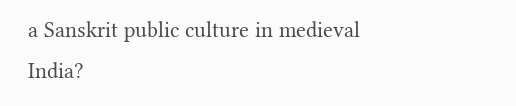a Sanskrit public culture in medieval India?